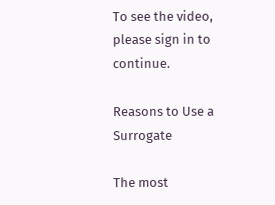To see the video, please sign in to continue.

Reasons to Use a Surrogate

The most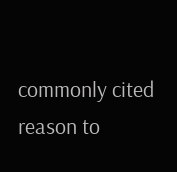commonly cited reason to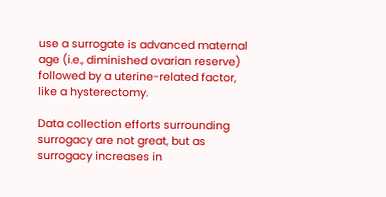use a surrogate is advanced maternal age (i.e., diminished ovarian reserve) followed by a uterine-related factor, like a hysterectomy.

Data collection efforts surrounding surrogacy are not great, but as surrogacy increases in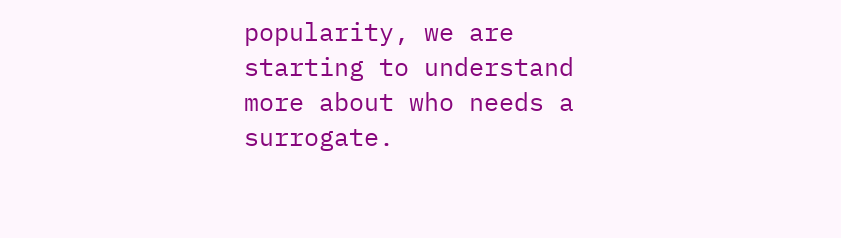popularity, we are starting to understand more about who needs a surrogate.